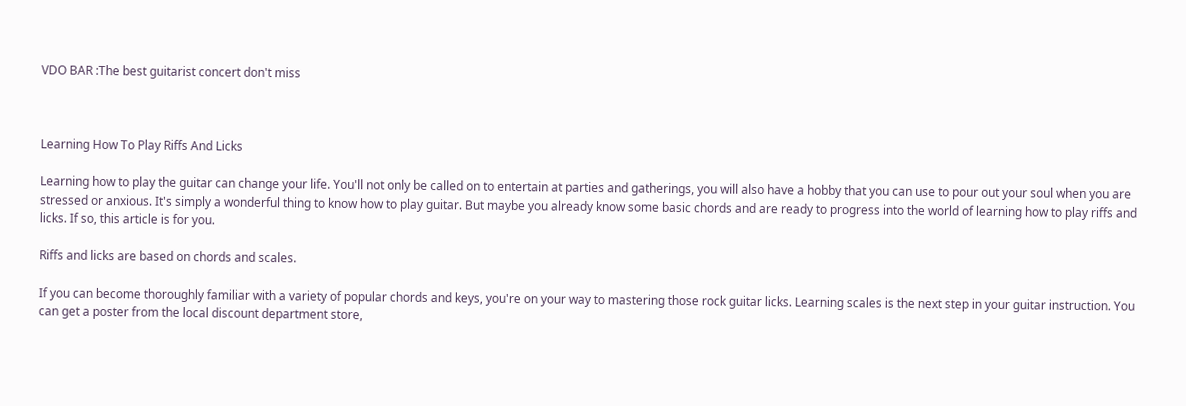VDO BAR :The best guitarist concert don't miss



Learning How To Play Riffs And Licks

Learning how to play the guitar can change your life. You'll not only be called on to entertain at parties and gatherings, you will also have a hobby that you can use to pour out your soul when you are stressed or anxious. It's simply a wonderful thing to know how to play guitar. But maybe you already know some basic chords and are ready to progress into the world of learning how to play riffs and licks. If so, this article is for you.

Riffs and licks are based on chords and scales.

If you can become thoroughly familiar with a variety of popular chords and keys, you're on your way to mastering those rock guitar licks. Learning scales is the next step in your guitar instruction. You can get a poster from the local discount department store,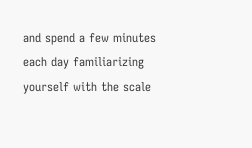and spend a few minutes each day familiarizing yourself with the scale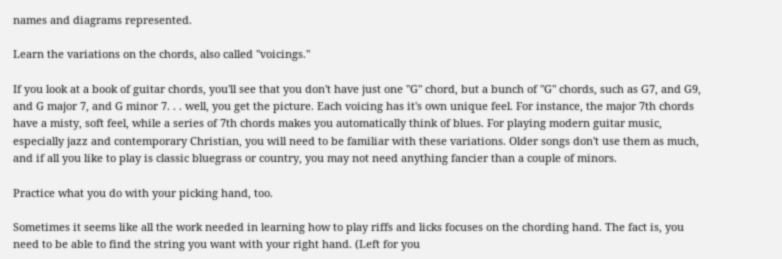names and diagrams represented.

Learn the variations on the chords, also called "voicings."

If you look at a book of guitar chords, you'll see that you don't have just one "G" chord, but a bunch of "G" chords, such as G7, and G9, and G major 7, and G minor 7. . . well, you get the picture. Each voicing has it's own unique feel. For instance, the major 7th chords have a misty, soft feel, while a series of 7th chords makes you automatically think of blues. For playing modern guitar music, especially jazz and contemporary Christian, you will need to be familiar with these variations. Older songs don't use them as much, and if all you like to play is classic bluegrass or country, you may not need anything fancier than a couple of minors.

Practice what you do with your picking hand, too.

Sometimes it seems like all the work needed in learning how to play riffs and licks focuses on the chording hand. The fact is, you need to be able to find the string you want with your right hand. (Left for you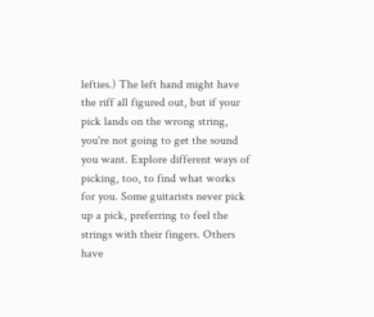lefties.) The left hand might have the riff all figured out, but if your pick lands on the wrong string, you're not going to get the sound you want. Explore different ways of picking, too, to find what works for you. Some guitarists never pick up a pick, preferring to feel the strings with their fingers. Others have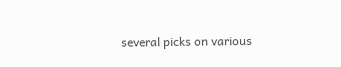several picks on various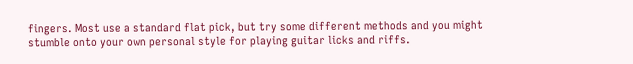fingers. Most use a standard flat pick, but try some different methods and you might stumble onto your own personal style for playing guitar licks and riffs.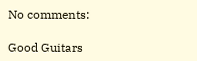No comments:

Good Guitars